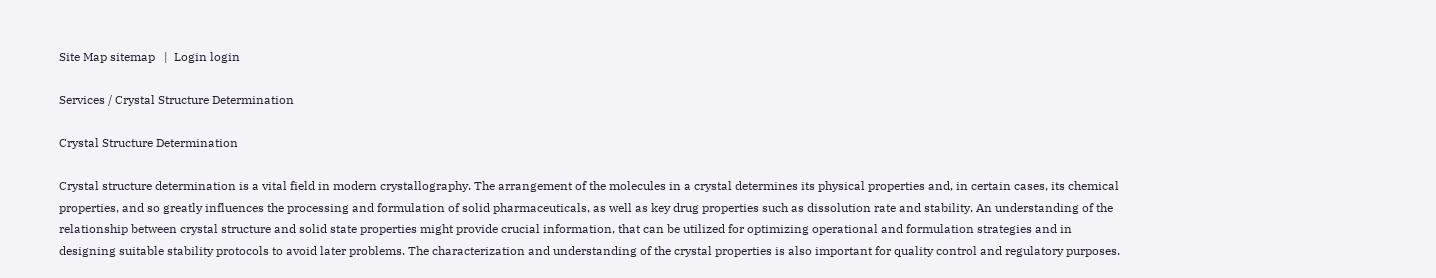Site Map sitemap   |  Login login

Services / Crystal Structure Determination

Crystal Structure Determination

Crystal structure determination is a vital field in modern crystallography. The arrangement of the molecules in a crystal determines its physical properties and, in certain cases, its chemical properties, and so greatly influences the processing and formulation of solid pharmaceuticals, as well as key drug properties such as dissolution rate and stability. An understanding of the relationship between crystal structure and solid state properties might provide crucial information, that can be utilized for optimizing operational and formulation strategies and in designing suitable stability protocols to avoid later problems. The characterization and understanding of the crystal properties is also important for quality control and regulatory purposes.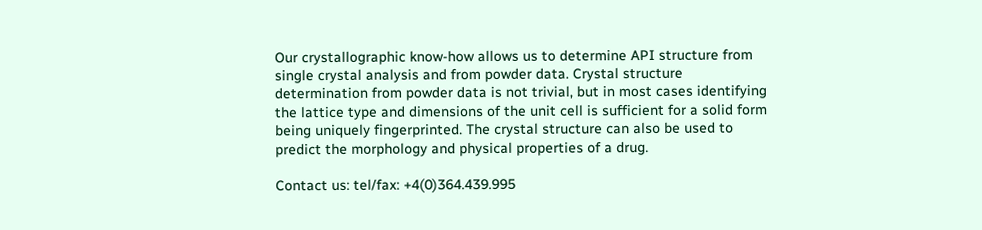Our crystallographic know-how allows us to determine API structure from single crystal analysis and from powder data. Crystal structure determination from powder data is not trivial, but in most cases identifying the lattice type and dimensions of the unit cell is sufficient for a solid form being uniquely fingerprinted. The crystal structure can also be used to predict the morphology and physical properties of a drug.

Contact us: tel/fax: +4(0)364.439.995